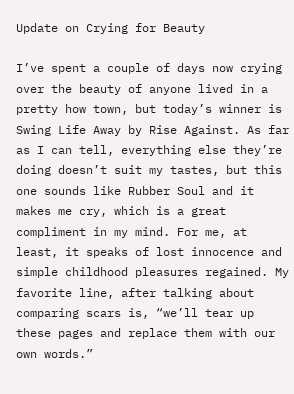Update on Crying for Beauty

I’ve spent a couple of days now crying over the beauty of anyone lived in a pretty how town, but today’s winner is Swing Life Away by Rise Against. As far as I can tell, everything else they’re doing doesn’t suit my tastes, but this one sounds like Rubber Soul and it makes me cry, which is a great compliment in my mind. For me, at least, it speaks of lost innocence and simple childhood pleasures regained. My favorite line, after talking about comparing scars is, “we’ll tear up these pages and replace them with our own words.”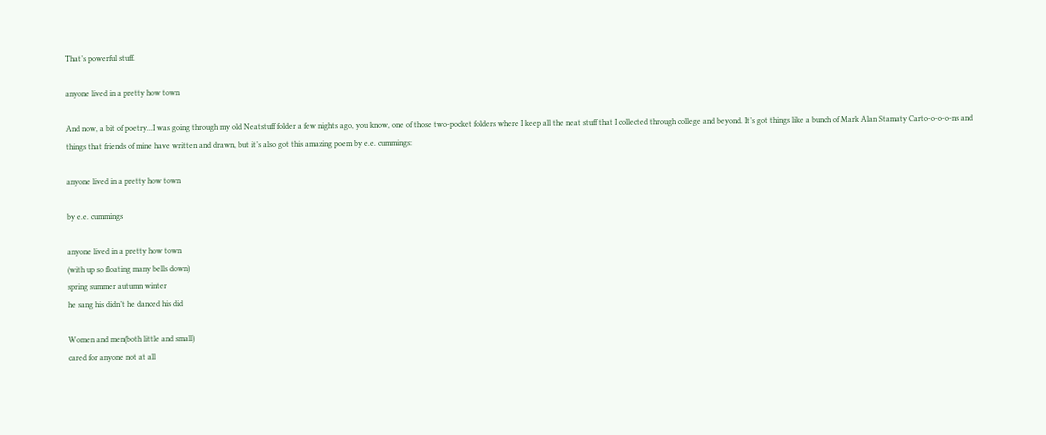That’s powerful stuff.

anyone lived in a pretty how town

And now, a bit of poetry...I was going through my old Neatstuff folder a few nights ago, you know, one of those two-pocket folders where I keep all the neat stuff that I collected through college and beyond. It’s got things like a bunch of Mark Alan Stamaty Carto-o-o-o-ns and things that friends of mine have written and drawn, but it’s also got this amazing poem by e.e. cummings:

anyone lived in a pretty how town

by e.e. cummings

anyone lived in a pretty how town
(with up so floating many bells down)
spring summer autumn winter
he sang his didn’t he danced his did

Women and men(both little and small)
cared for anyone not at all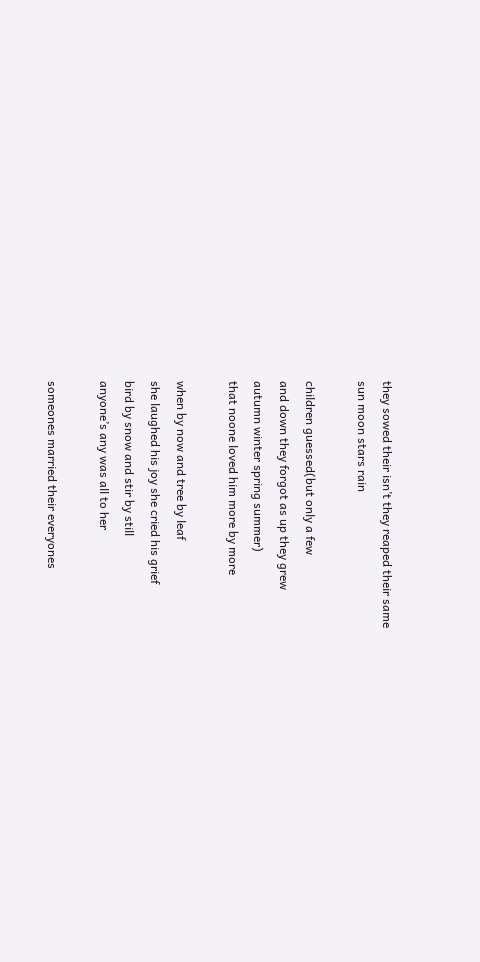they sowed their isn’t they reaped their same
sun moon stars rain

children guessed(but only a few
and down they forgot as up they grew
autumn winter spring summer)
that noone loved him more by more

when by now and tree by leaf
she laughed his joy she cried his grief
bird by snow and stir by still
anyone’s any was all to her

someones married their everyones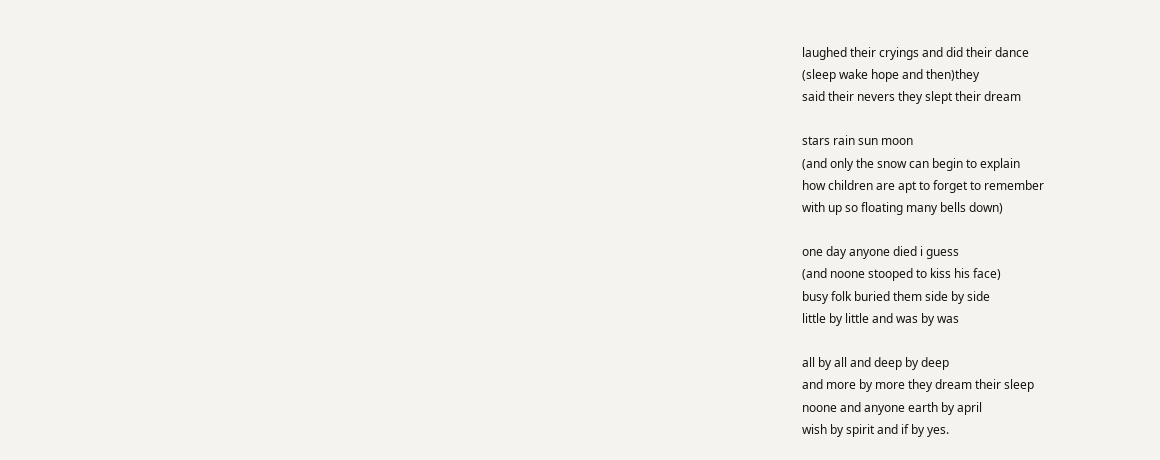laughed their cryings and did their dance
(sleep wake hope and then)they
said their nevers they slept their dream

stars rain sun moon
(and only the snow can begin to explain
how children are apt to forget to remember
with up so floating many bells down)

one day anyone died i guess
(and noone stooped to kiss his face)
busy folk buried them side by side
little by little and was by was

all by all and deep by deep
and more by more they dream their sleep
noone and anyone earth by april
wish by spirit and if by yes.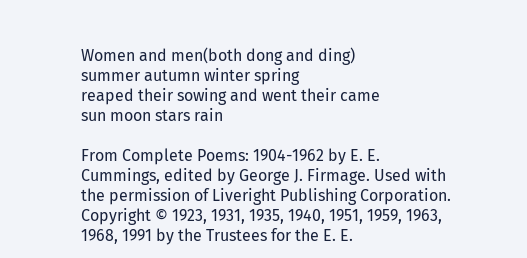Women and men(both dong and ding)
summer autumn winter spring
reaped their sowing and went their came
sun moon stars rain

From Complete Poems: 1904-1962 by E. E. Cummings, edited by George J. Firmage. Used with the permission of Liveright Publishing Corporation. Copyright © 1923, 1931, 1935, 1940, 1951, 1959, 1963, 1968, 1991 by the Trustees for the E. E.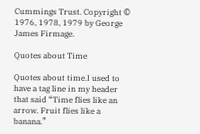Cummings Trust. Copyright © 1976, 1978, 1979 by George James Firmage.

Quotes about Time

Quotes about time.I used to have a tag line in my header that said “Time flies like an arrow. Fruit flies like a banana.”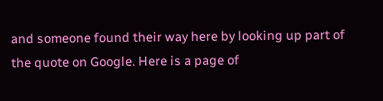and someone found their way here by looking up part of the quote on Google. Here is a page of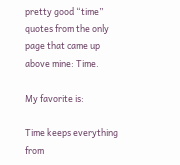pretty good “time” quotes from the only page that came up above mine: Time.

My favorite is:

Time keeps everything from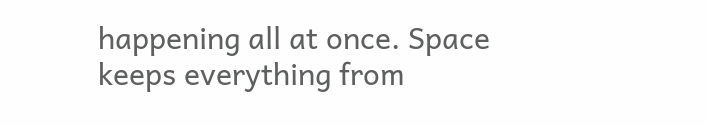happening all at once. Space keeps everything from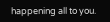happening all to you.